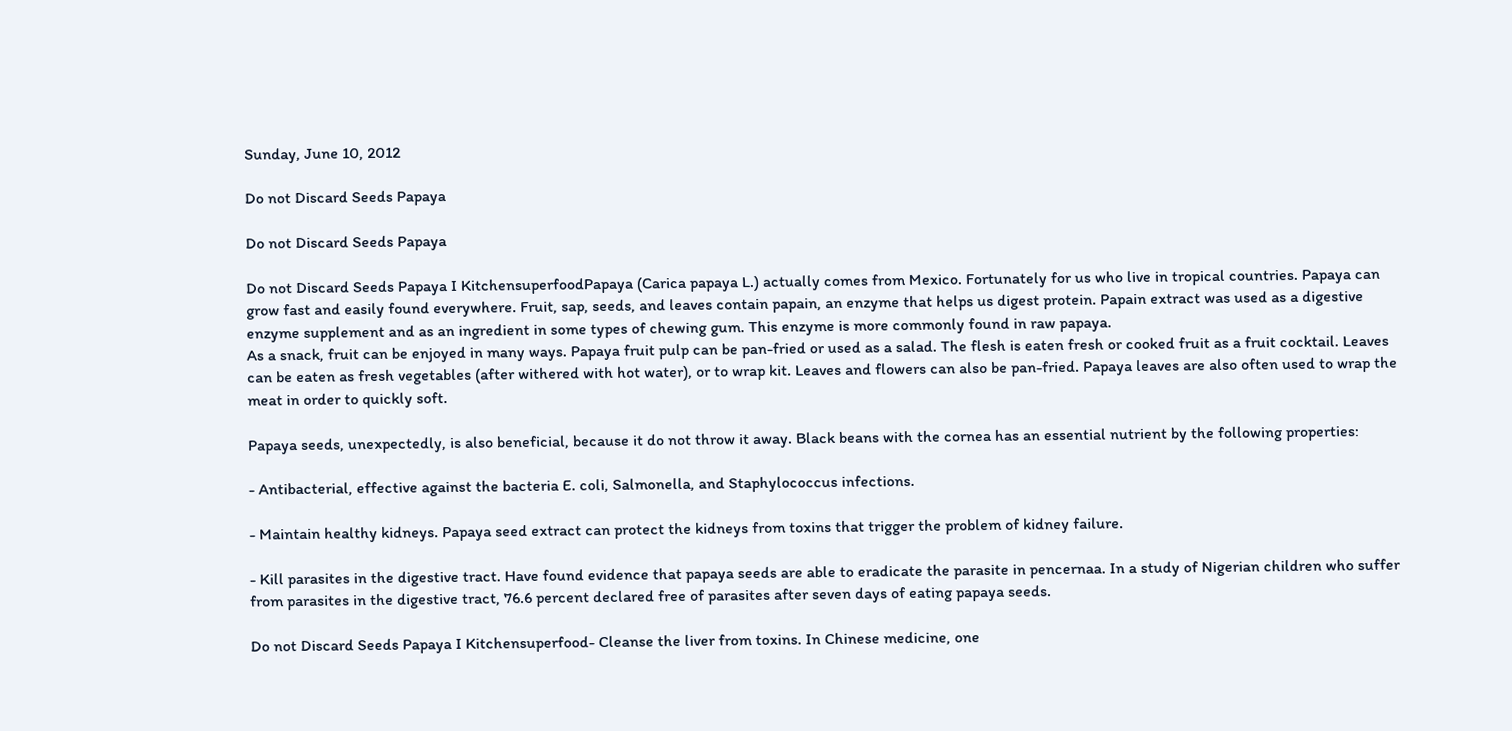Sunday, June 10, 2012

Do not Discard Seeds Papaya

Do not Discard Seeds Papaya

Do not Discard Seeds Papaya I KitchensuperfoodPapaya (Carica papaya L.) actually comes from Mexico. Fortunately for us who live in tropical countries. Papaya can grow fast and easily found everywhere. Fruit, sap, seeds, and leaves contain papain, an enzyme that helps us digest protein. Papain extract was used as a digestive enzyme supplement and as an ingredient in some types of chewing gum. This enzyme is more commonly found in raw papaya.
As a snack, fruit can be enjoyed in many ways. Papaya fruit pulp can be pan-fried or used as a salad. The flesh is eaten fresh or cooked fruit as a fruit cocktail. Leaves can be eaten as fresh vegetables (after withered with hot water), or to wrap kit. Leaves and flowers can also be pan-fried. Papaya leaves are also often used to wrap the meat in order to quickly soft.

Papaya seeds, unexpectedly, is also beneficial, because it do not throw it away. Black beans with the cornea has an essential nutrient by the following properties:

- Antibacterial, effective against the bacteria E. coli, Salmonella, and Staphylococcus infections.

- Maintain healthy kidneys. Papaya seed extract can protect the kidneys from toxins that trigger the problem of kidney failure.

- Kill parasites in the digestive tract. Have found evidence that papaya seeds are able to eradicate the parasite in pencernaa. In a study of Nigerian children who suffer from parasites in the digestive tract, 76.6 percent declared free of parasites after seven days of eating papaya seeds.

Do not Discard Seeds Papaya I Kitchensuperfood- Cleanse the liver from toxins. In Chinese medicine, one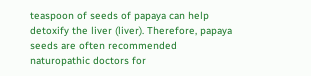teaspoon of seeds of papaya can help detoxify the liver (liver). Therefore, papaya seeds are often recommended naturopathic doctors for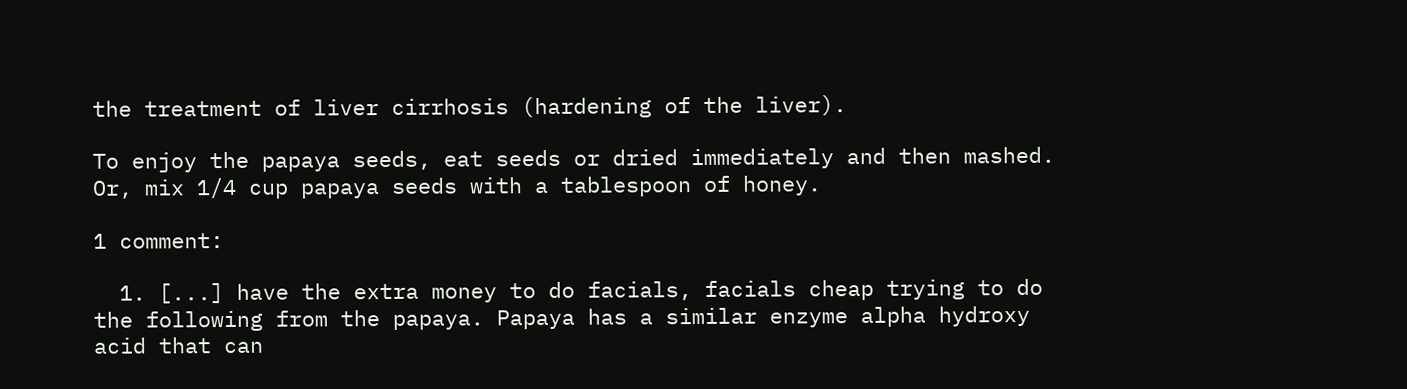the treatment of liver cirrhosis (hardening of the liver).

To enjoy the papaya seeds, eat seeds or dried immediately and then mashed. Or, mix 1/4 cup papaya seeds with a tablespoon of honey.

1 comment:

  1. [...] have the extra money to do facials, facials cheap trying to do the following from the papaya. Papaya has a similar enzyme alpha hydroxy acid that can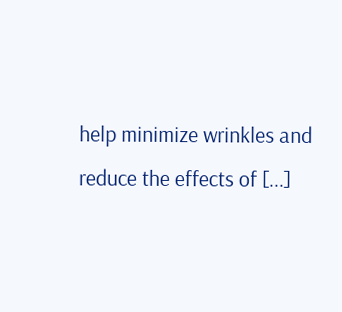help minimize wrinkles and reduce the effects of [...]